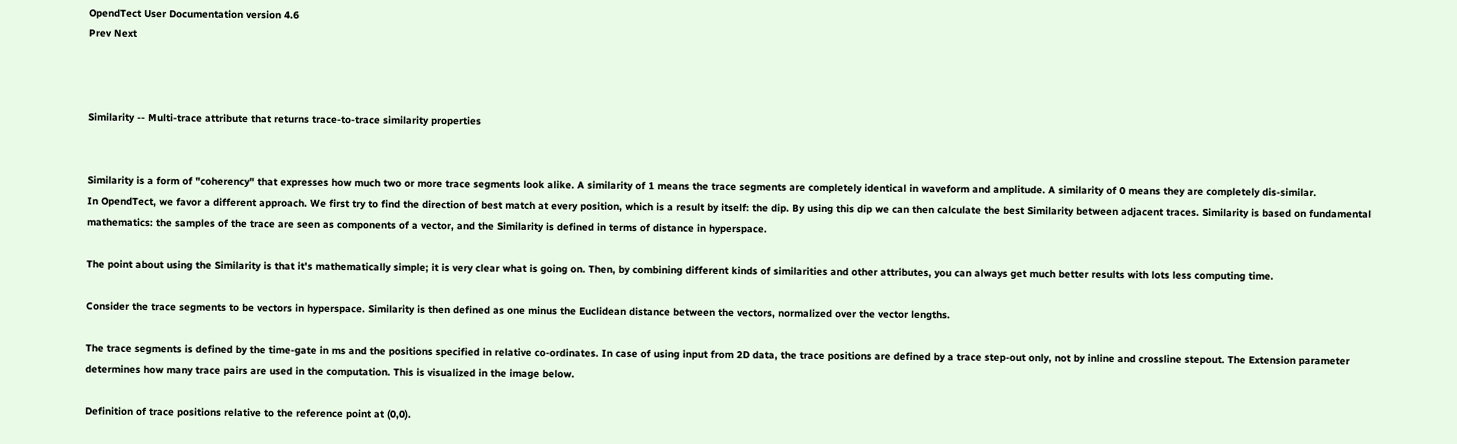OpendTect User Documentation version 4.6
Prev Next



Similarity -- Multi-trace attribute that returns trace-to-trace similarity properties


Similarity is a form of "coherency" that expresses how much two or more trace segments look alike. A similarity of 1 means the trace segments are completely identical in waveform and amplitude. A similarity of 0 means they are completely dis-similar.
In OpendTect, we favor a different approach. We first try to find the direction of best match at every position, which is a result by itself: the dip. By using this dip we can then calculate the best Similarity between adjacent traces. Similarity is based on fundamental mathematics: the samples of the trace are seen as components of a vector, and the Similarity is defined in terms of distance in hyperspace.

The point about using the Similarity is that it's mathematically simple; it is very clear what is going on. Then, by combining different kinds of similarities and other attributes, you can always get much better results with lots less computing time.

Consider the trace segments to be vectors in hyperspace. Similarity is then defined as one minus the Euclidean distance between the vectors, normalized over the vector lengths.

The trace segments is defined by the time-gate in ms and the positions specified in relative co-ordinates. In case of using input from 2D data, the trace positions are defined by a trace step-out only, not by inline and crossline stepout. The Extension parameter determines how many trace pairs are used in the computation. This is visualized in the image below.

Definition of trace positions relative to the reference point at (0,0).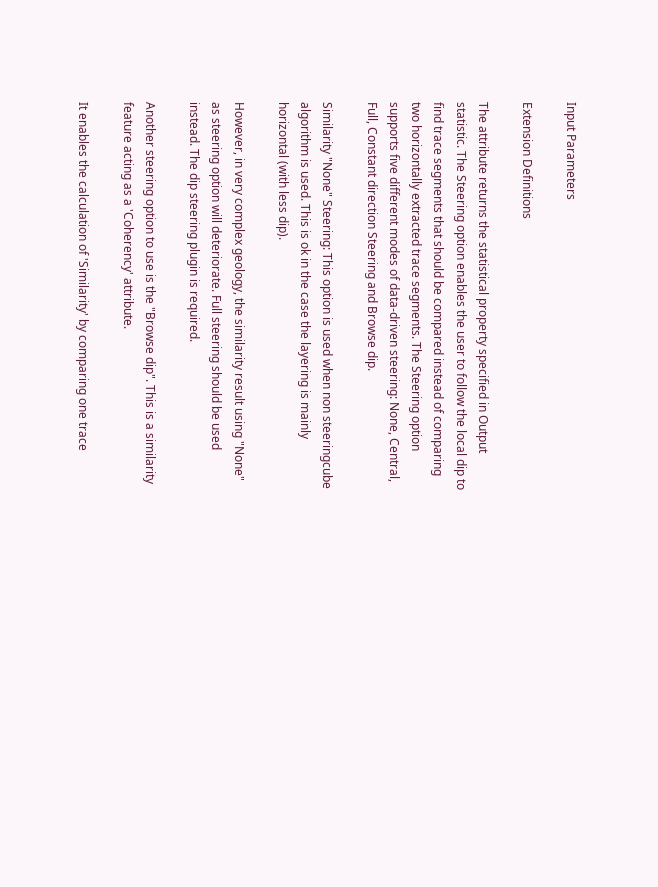Input Parameters

Extension Definitions

The attribute returns the statistical property specified in Output statistic. The Steering option enables the user to follow the local dip to find trace segments that should be compared instead of comparing two horizontally extracted trace segments. The Steering option supports five different modes of data-driven steering: None, Central, Full, Constant direction Steering and Browse dip.

Similarity "None" Steering: This option is used when non steeringcube algorithm is used. This is ok in the case the layering is mainly horizontal (with less dip).

However, in very complex geology, the similarity result using "None" as steering option will deteriorate. Full steering should be used instead. The dip steering plugin is required.

Another steering option to use is the "Browse dip". This is a similarity feature acting as a 'Coherency' attribute.

It enables the calculation of 'Similarity' by comparing one trace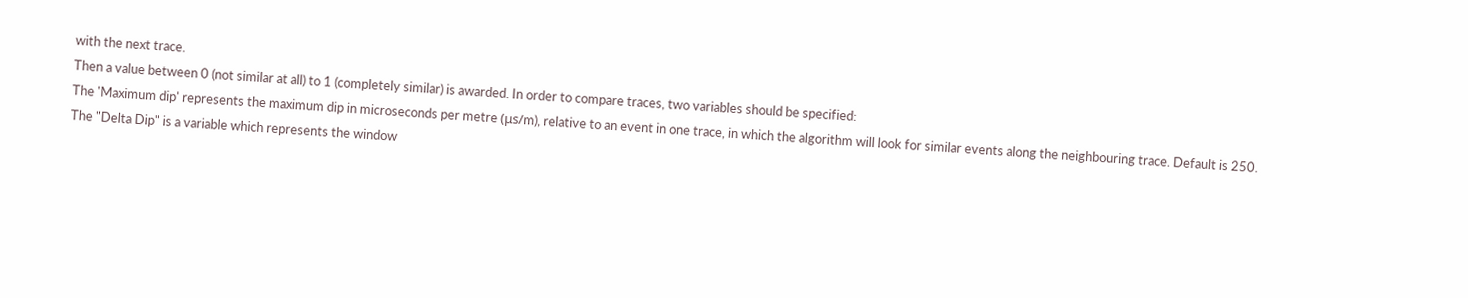with the next trace.
Then a value between 0 (not similar at all) to 1 (completely similar) is awarded. In order to compare traces, two variables should be specified:
The 'Maximum dip' represents the maximum dip in microseconds per metre (μs/m), relative to an event in one trace, in which the algorithm will look for similar events along the neighbouring trace. Default is 250.
The "Delta Dip" is a variable which represents the window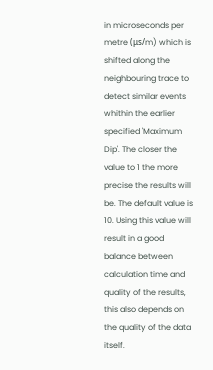in microseconds per metre (μs/m) which is shifted along the neighbouring trace to detect similar events whithin the earlier specified 'Maximum Dip'. The closer the value to 1 the more precise the results will be. The default value is 10. Using this value will result in a good balance between calculation time and quality of the results, this also depends on the quality of the data itself.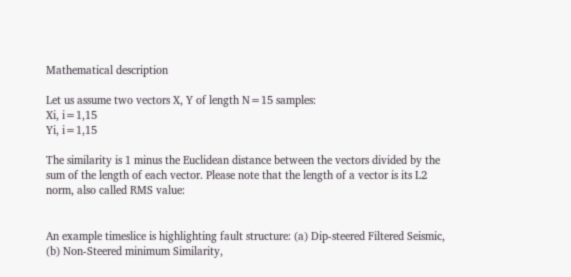Mathematical description

Let us assume two vectors X, Y of length N=15 samples:
Xi, i=1,15
Yi, i=1,15

The similarity is 1 minus the Euclidean distance between the vectors divided by the sum of the length of each vector. Please note that the length of a vector is its L2 norm, also called RMS value:


An example timeslice is highlighting fault structure: (a) Dip-steered Filtered Seismic, (b) Non-Steered minimum Similarity,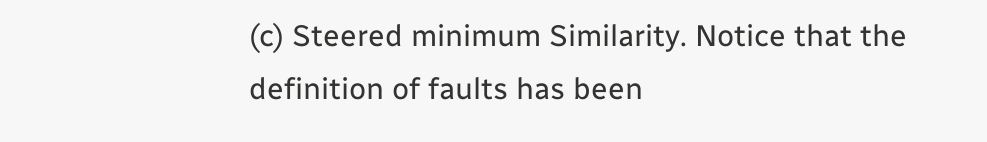(c) Steered minimum Similarity. Notice that the definition of faults has been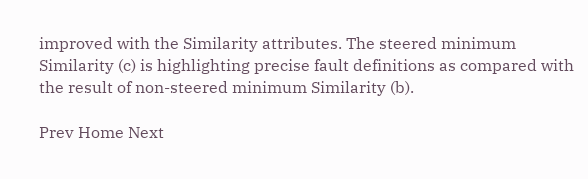improved with the Similarity attributes. The steered minimum Similarity (c) is highlighting precise fault definitions as compared with the result of non-steered minimum Similarity (b).

Prev Home Next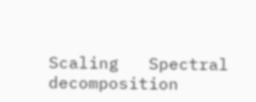Scaling   Spectral decomposition